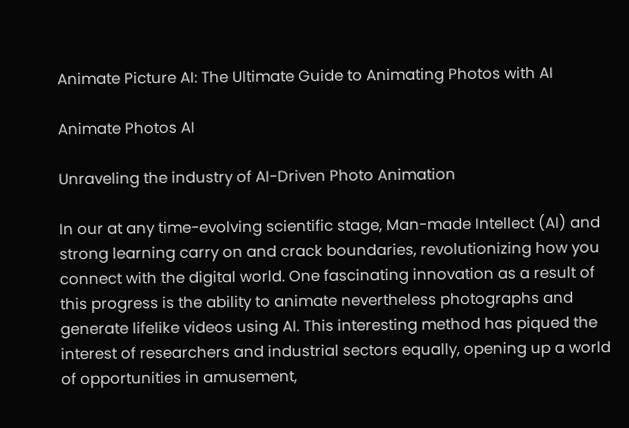Animate Picture AI: The Ultimate Guide to Animating Photos with AI

Animate Photos AI

Unraveling the industry of AI-Driven Photo Animation

In our at any time-evolving scientific stage, Man-made Intellect (AI) and strong learning carry on and crack boundaries, revolutionizing how you connect with the digital world. One fascinating innovation as a result of this progress is the ability to animate nevertheless photographs and generate lifelike videos using AI. This interesting method has piqued the interest of researchers and industrial sectors equally, opening up a world of opportunities in amusement,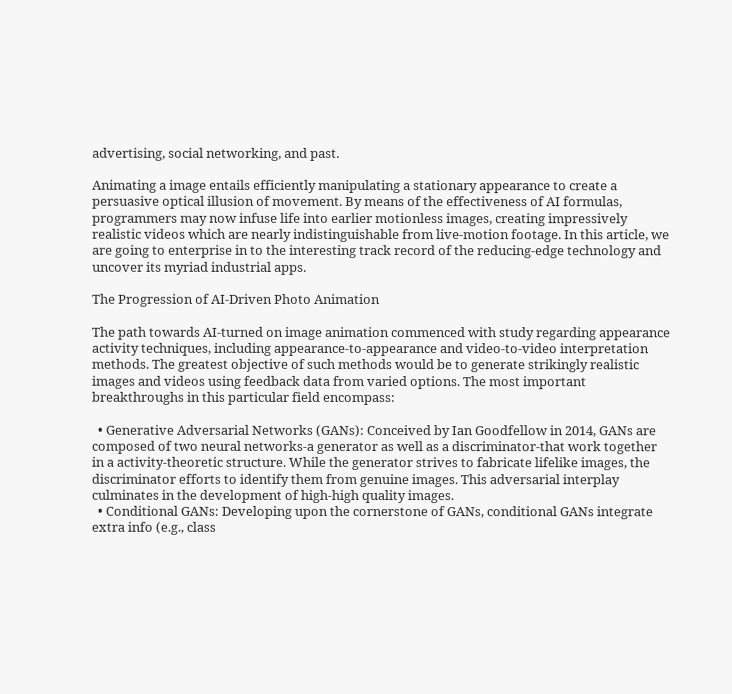advertising, social networking, and past.

Animating a image entails efficiently manipulating a stationary appearance to create a persuasive optical illusion of movement. By means of the effectiveness of AI formulas, programmers may now infuse life into earlier motionless images, creating impressively realistic videos which are nearly indistinguishable from live-motion footage. In this article, we are going to enterprise in to the interesting track record of the reducing-edge technology and uncover its myriad industrial apps.

The Progression of AI-Driven Photo Animation

The path towards AI-turned on image animation commenced with study regarding appearance activity techniques, including appearance-to-appearance and video-to-video interpretation methods. The greatest objective of such methods would be to generate strikingly realistic images and videos using feedback data from varied options. The most important breakthroughs in this particular field encompass:

  • Generative Adversarial Networks (GANs): Conceived by Ian Goodfellow in 2014, GANs are composed of two neural networks-a generator as well as a discriminator-that work together in a activity-theoretic structure. While the generator strives to fabricate lifelike images, the discriminator efforts to identify them from genuine images. This adversarial interplay culminates in the development of high-high quality images.
  • Conditional GANs: Developing upon the cornerstone of GANs, conditional GANs integrate extra info (e.g., class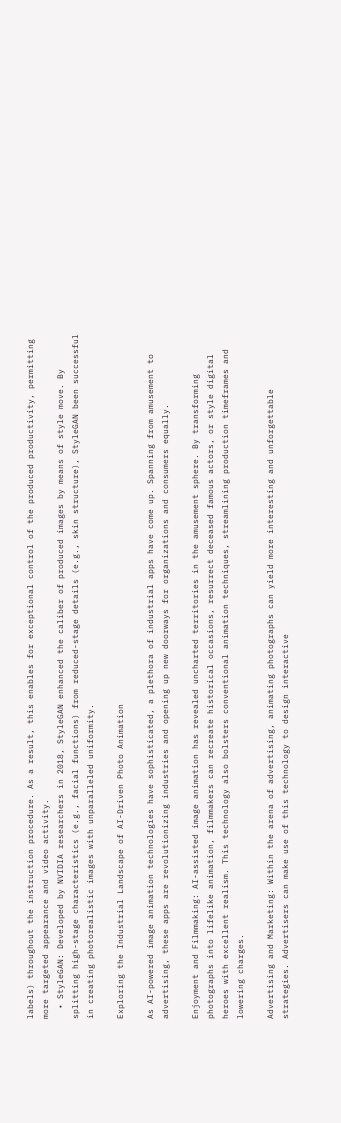labels) throughout the instruction procedure. As a result, this enables for exceptional control of the produced productivity, permitting more targeted appearance and video activity.
  • StyleGAN: Developed by NVIDIA researchers in 2018, StyleGAN enhanced the caliber of produced images by means of style move. By splitting high-stage characteristics (e.g., facial functions) from reduced-stage details (e.g., skin structure), StyleGAN been successful in creating photorealistic images with unparalleled uniformity.

Exploring the Industrial Landscape of AI-Driven Photo Animation

As AI-powered image animation technologies have sophisticated, a plethora of industrial apps have come up. Spanning from amusement to advertising, these apps are revolutionizing industries and opening up new doorways for organizations and consumers equally.

Enjoyment and Filmmaking: AI-assisted image animation has revealed uncharted territories in the amusement sphere. By transforming photographs into lifelike animation, filmmakers can recreate historical occasions, resurrect deceased famous actors, or style digital heroes with excellent realism. This technology also bolsters conventional animation techniques, streamlining production timeframes and lowering charges.

Advertising and Marketing: Within the arena of advertising, animating photographs can yield more interesting and unforgettable strategies. Advertisers can make use of this technology to design interactive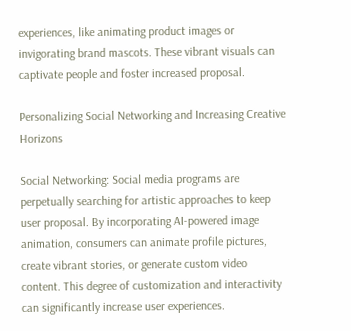experiences, like animating product images or invigorating brand mascots. These vibrant visuals can captivate people and foster increased proposal.

Personalizing Social Networking and Increasing Creative Horizons

Social Networking: Social media programs are perpetually searching for artistic approaches to keep user proposal. By incorporating AI-powered image animation, consumers can animate profile pictures, create vibrant stories, or generate custom video content. This degree of customization and interactivity can significantly increase user experiences.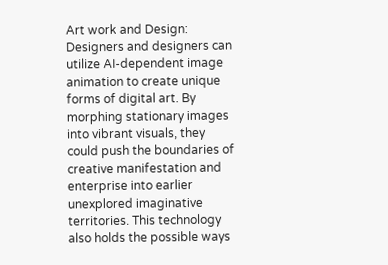Art work and Design: Designers and designers can utilize AI-dependent image animation to create unique forms of digital art. By morphing stationary images into vibrant visuals, they could push the boundaries of creative manifestation and enterprise into earlier unexplored imaginative territories. This technology also holds the possible ways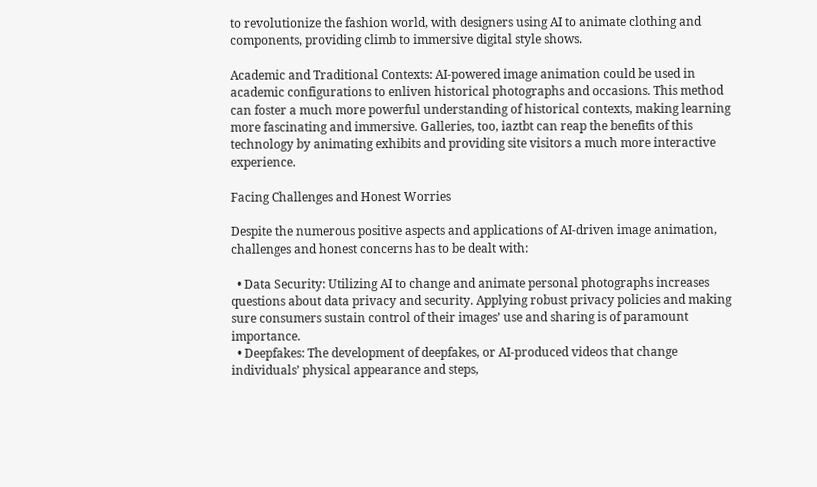to revolutionize the fashion world, with designers using AI to animate clothing and components, providing climb to immersive digital style shows.

Academic and Traditional Contexts: AI-powered image animation could be used in academic configurations to enliven historical photographs and occasions. This method can foster a much more powerful understanding of historical contexts, making learning more fascinating and immersive. Galleries, too, iaztbt can reap the benefits of this technology by animating exhibits and providing site visitors a much more interactive experience.

Facing Challenges and Honest Worries

Despite the numerous positive aspects and applications of AI-driven image animation, challenges and honest concerns has to be dealt with:

  • Data Security: Utilizing AI to change and animate personal photographs increases questions about data privacy and security. Applying robust privacy policies and making sure consumers sustain control of their images’ use and sharing is of paramount importance.
  • Deepfakes: The development of deepfakes, or AI-produced videos that change individuals’ physical appearance and steps,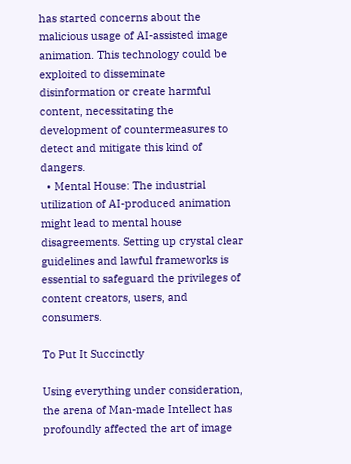has started concerns about the malicious usage of AI-assisted image animation. This technology could be exploited to disseminate disinformation or create harmful content, necessitating the development of countermeasures to detect and mitigate this kind of dangers.
  • Mental House: The industrial utilization of AI-produced animation might lead to mental house disagreements. Setting up crystal clear guidelines and lawful frameworks is essential to safeguard the privileges of content creators, users, and consumers.

To Put It Succinctly

Using everything under consideration, the arena of Man-made Intellect has profoundly affected the art of image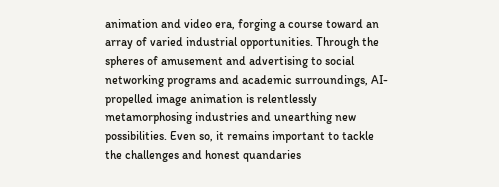animation and video era, forging a course toward an array of varied industrial opportunities. Through the spheres of amusement and advertising to social networking programs and academic surroundings, AI-propelled image animation is relentlessly metamorphosing industries and unearthing new possibilities. Even so, it remains important to tackle the challenges and honest quandaries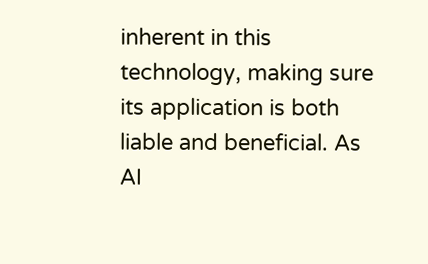inherent in this technology, making sure its application is both liable and beneficial. As AI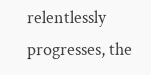relentlessly progresses, the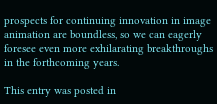prospects for continuing innovation in image animation are boundless, so we can eagerly foresee even more exhilarating breakthroughs in the forthcoming years.

This entry was posted in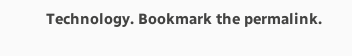Technology. Bookmark the permalink.